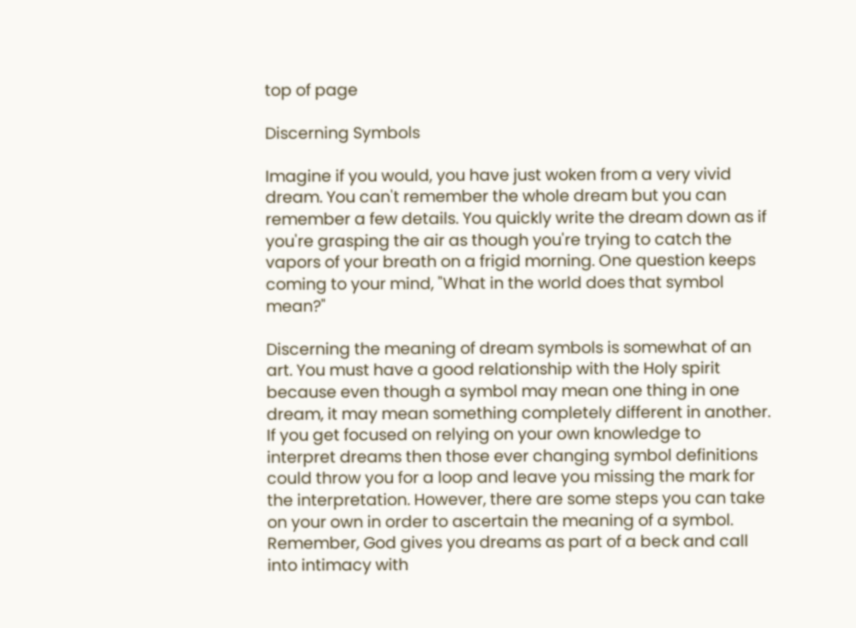top of page

Discerning Symbols

Imagine if you would, you have just woken from a very vivid dream. You can't remember the whole dream but you can remember a few details. You quickly write the dream down as if you're grasping the air as though you're trying to catch the vapors of your breath on a frigid morning. One question keeps coming to your mind, "What in the world does that symbol mean?"

Discerning the meaning of dream symbols is somewhat of an art. You must have a good relationship with the Holy spirit because even though a symbol may mean one thing in one dream, it may mean something completely different in another. If you get focused on relying on your own knowledge to interpret dreams then those ever changing symbol definitions could throw you for a loop and leave you missing the mark for the interpretation. However, there are some steps you can take on your own in order to ascertain the meaning of a symbol. Remember, God gives you dreams as part of a beck and call into intimacy with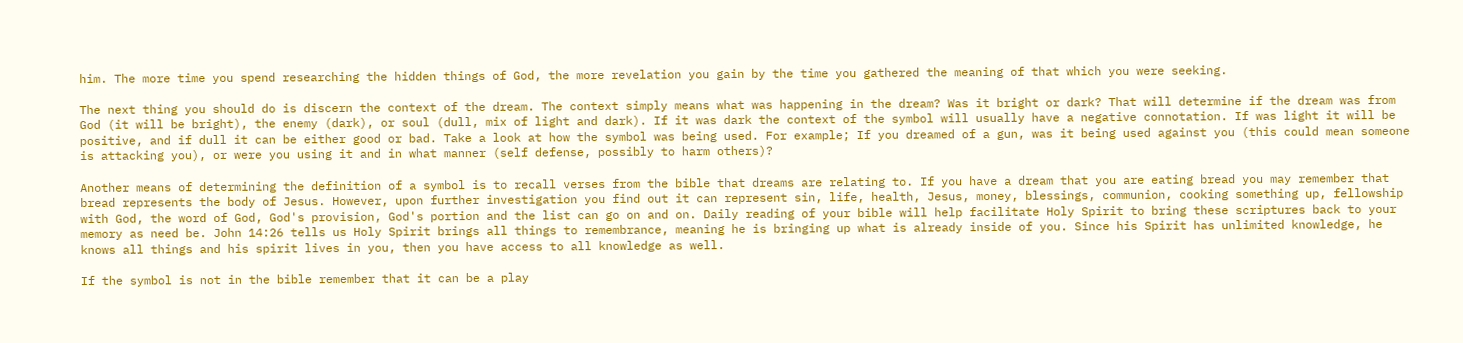him. The more time you spend researching the hidden things of God, the more revelation you gain by the time you gathered the meaning of that which you were seeking.

The next thing you should do is discern the context of the dream. The context simply means what was happening in the dream? Was it bright or dark? That will determine if the dream was from God (it will be bright), the enemy (dark), or soul (dull, mix of light and dark). If it was dark the context of the symbol will usually have a negative connotation. If was light it will be positive, and if dull it can be either good or bad. Take a look at how the symbol was being used. For example; If you dreamed of a gun, was it being used against you (this could mean someone is attacking you), or were you using it and in what manner (self defense, possibly to harm others)?

Another means of determining the definition of a symbol is to recall verses from the bible that dreams are relating to. If you have a dream that you are eating bread you may remember that bread represents the body of Jesus. However, upon further investigation you find out it can represent sin, life, health, Jesus, money, blessings, communion, cooking something up, fellowship with God, the word of God, God's provision, God's portion and the list can go on and on. Daily reading of your bible will help facilitate Holy Spirit to bring these scriptures back to your memory as need be. John 14:26 tells us Holy Spirit brings all things to remembrance, meaning he is bringing up what is already inside of you. Since his Spirit has unlimited knowledge, he knows all things and his spirit lives in you, then you have access to all knowledge as well.

If the symbol is not in the bible remember that it can be a play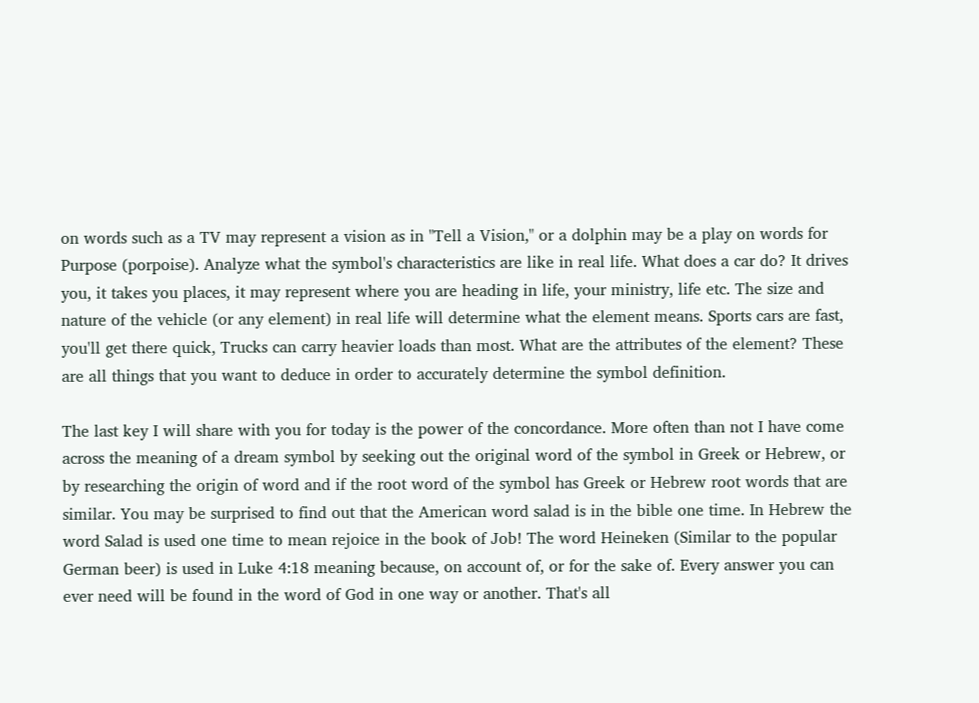on words such as a TV may represent a vision as in "Tell a Vision," or a dolphin may be a play on words for Purpose (porpoise). Analyze what the symbol's characteristics are like in real life. What does a car do? It drives you, it takes you places, it may represent where you are heading in life, your ministry, life etc. The size and nature of the vehicle (or any element) in real life will determine what the element means. Sports cars are fast, you'll get there quick, Trucks can carry heavier loads than most. What are the attributes of the element? These are all things that you want to deduce in order to accurately determine the symbol definition.

The last key I will share with you for today is the power of the concordance. More often than not I have come across the meaning of a dream symbol by seeking out the original word of the symbol in Greek or Hebrew, or by researching the origin of word and if the root word of the symbol has Greek or Hebrew root words that are similar. You may be surprised to find out that the American word salad is in the bible one time. In Hebrew the word Salad is used one time to mean rejoice in the book of Job! The word Heineken (Similar to the popular German beer) is used in Luke 4:18 meaning because, on account of, or for the sake of. Every answer you can ever need will be found in the word of God in one way or another. That's all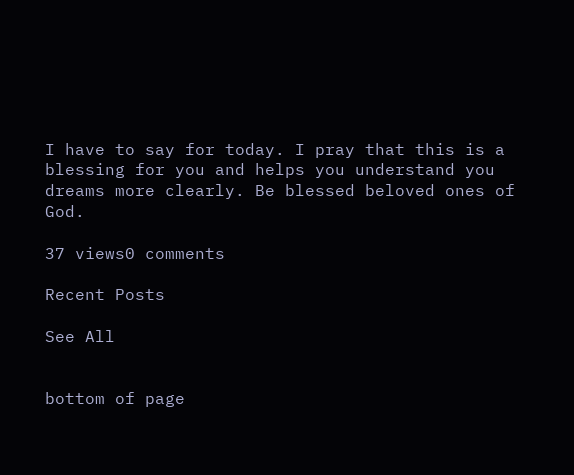I have to say for today. I pray that this is a blessing for you and helps you understand you dreams more clearly. Be blessed beloved ones of God.

37 views0 comments

Recent Posts

See All


bottom of page